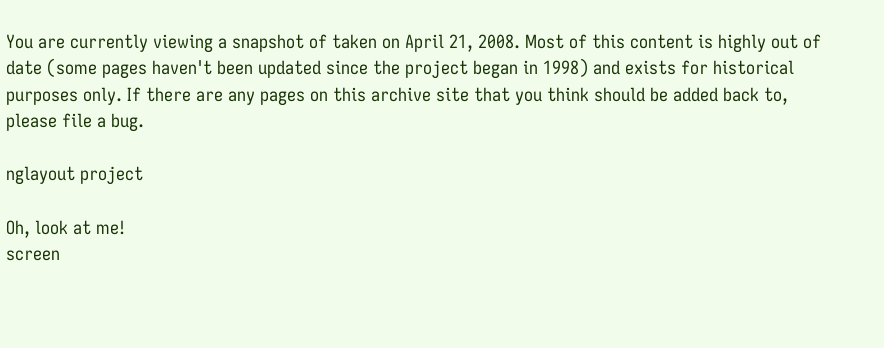You are currently viewing a snapshot of taken on April 21, 2008. Most of this content is highly out of date (some pages haven't been updated since the project began in 1998) and exists for historical purposes only. If there are any pages on this archive site that you think should be added back to, please file a bug.

nglayout project

Oh, look at me!
screen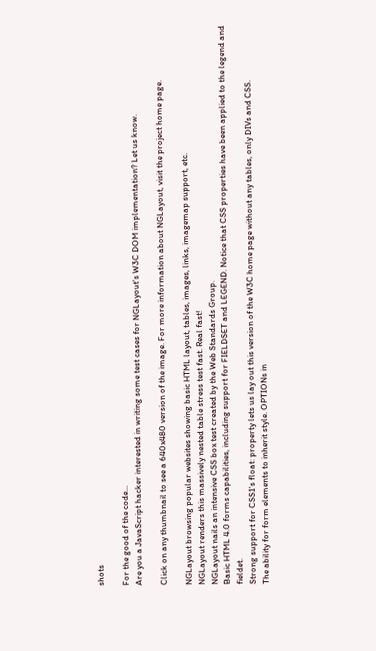shots

For the good of the code...
Are you a JavaScript hacker interested in writing some test cases for NGLayout's W3C DOM implementation? Let us know.

Click on any thumbnail to see a 640x480 version of the image. For more information about NGLayout, visit the project home page.

NGLayout browsing popular websites showing basic HTML layout, tables, images, links, imagemap support, etc.
NGLayout renders this massively nested table stress test fast. Real fast!
NGLayout nails an intensive CSS box test created by the Web Standards Group.
Basic HTML 4.0 forms capabilities, including support for FIELDSET and LEGEND. Notice that CSS properties have been applied to the legend and fieldet.
Strong support for CSS1's float: property lets us lay out this version of the W3C home page without any tables, only DIVs and CSS.
The ability for form elements to inherit style. OPTIONs in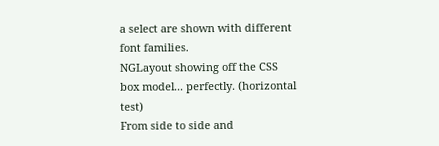a select are shown with different font families.
NGLayout showing off the CSS box model... perfectly. (horizontal test)
From side to side and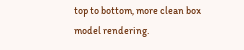top to bottom, more clean box model rendering.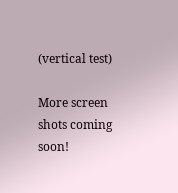(vertical test)

More screen shots coming soon!